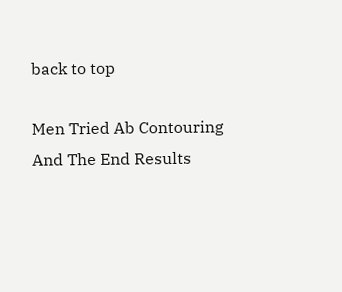back to top

Men Tried Ab Contouring And The End Results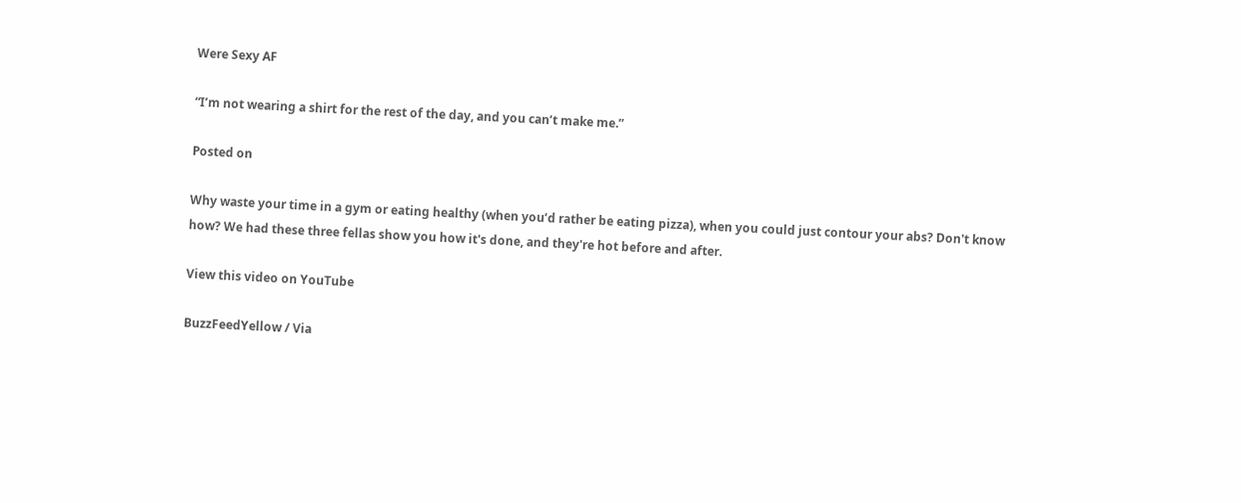Were Sexy AF

“I’m not wearing a shirt for the rest of the day, and you can’t make me.”

Posted on

Why waste your time in a gym or eating healthy (when you’d rather be eating pizza), when you could just contour your abs? Don't know how? We had these three fellas show you how it's done, and they're hot before and after.

View this video on YouTube

BuzzFeedYellow / Via